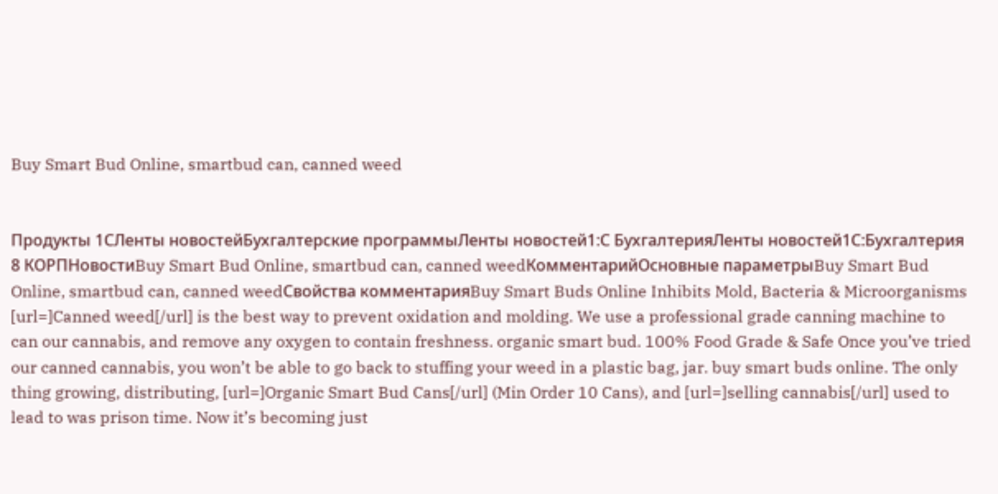Buy Smart Bud Online, smartbud can, canned weed


Продукты 1СЛенты новостейБухгалтерские программыЛенты новостей1:С БухгалтерияЛенты новостей1С:Бухгалтерия 8 КОРПНовостиBuy Smart Bud Online, smartbud can, canned weedКомментарийОсновные параметрыBuy Smart Bud Online, smartbud can, canned weedСвойства комментарияBuy Smart Buds Online Inhibits Mold, Bacteria & Microorganisms [url=]Canned weed[/url] is the best way to prevent oxidation and molding. We use a professional grade canning machine to can our cannabis, and remove any oxygen to contain freshness. organic smart bud. 100% Food Grade & Safe Once you’ve tried our canned cannabis, you won’t be able to go back to stuffing your weed in a plastic bag, jar. buy smart buds online. The only thing growing, distributing, [url=]Organic Smart Bud Cans[/url] (Min Order 10 Cans), and [url=]selling cannabis[/url] used to lead to was prison time. Now it’s becoming just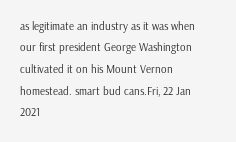as legitimate an industry as it was when our first president George Washington cultivated it on his Mount Vernon homestead. smart bud cans.Fri, 22 Jan 2021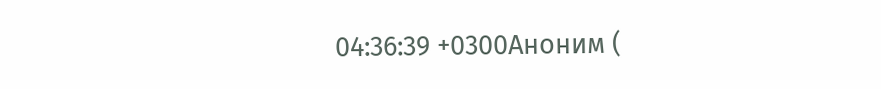04:36:39 +0300Аноним (